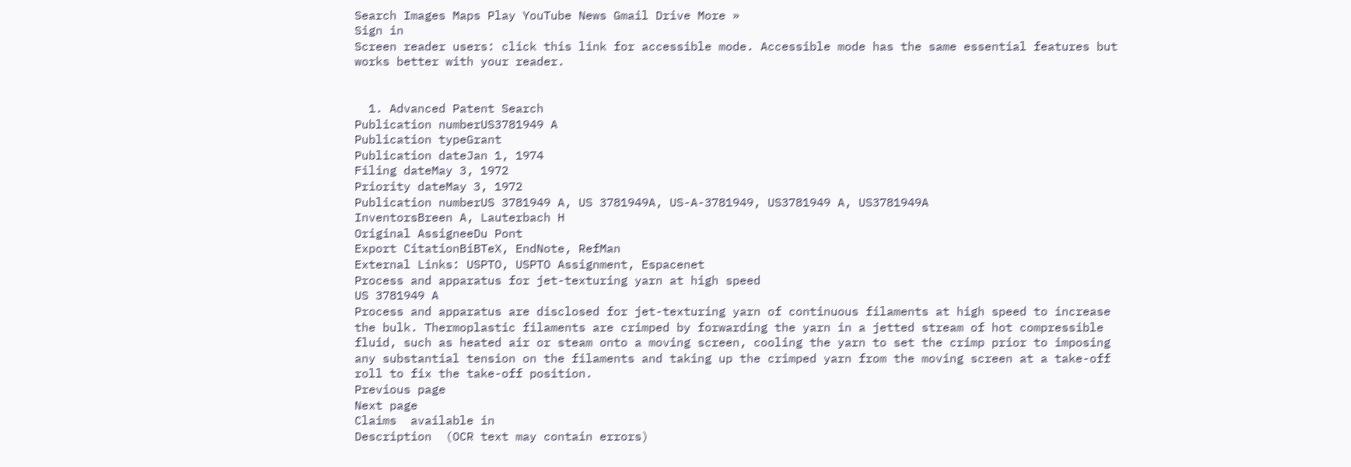Search Images Maps Play YouTube News Gmail Drive More »
Sign in
Screen reader users: click this link for accessible mode. Accessible mode has the same essential features but works better with your reader.


  1. Advanced Patent Search
Publication numberUS3781949 A
Publication typeGrant
Publication dateJan 1, 1974
Filing dateMay 3, 1972
Priority dateMay 3, 1972
Publication numberUS 3781949 A, US 3781949A, US-A-3781949, US3781949 A, US3781949A
InventorsBreen A, Lauterbach H
Original AssigneeDu Pont
Export CitationBiBTeX, EndNote, RefMan
External Links: USPTO, USPTO Assignment, Espacenet
Process and apparatus for jet-texturing yarn at high speed
US 3781949 A
Process and apparatus are disclosed for jet-texturing yarn of continuous filaments at high speed to increase the bulk. Thermoplastic filaments are crimped by forwarding the yarn in a jetted stream of hot compressible fluid, such as heated air or steam onto a moving screen, cooling the yarn to set the crimp prior to imposing any substantial tension on the filaments and taking up the crimped yarn from the moving screen at a take-off roll to fix the take-off position.
Previous page
Next page
Claims  available in
Description  (OCR text may contain errors)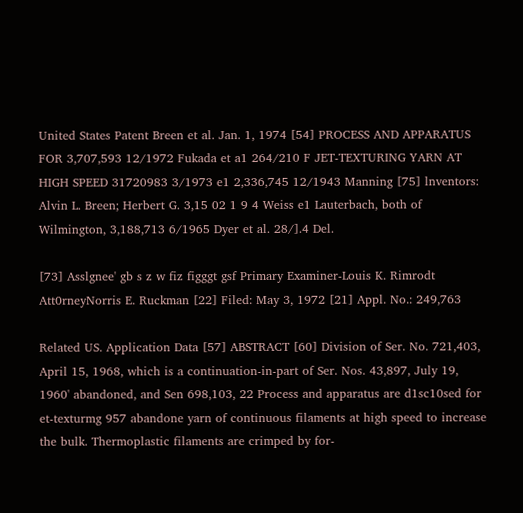United States Patent Breen et al. Jan. 1, 1974 [54] PROCESS AND APPARATUS FOR 3,707,593 12/1972 Fukada et a1 264/210 F JET-TEXTURING YARN AT HIGH SPEED 31720983 3/1973 e1 2,336,745 12/1943 Manning [75] lnventors: Alvin L. Breen; Herbert G. 3,15 02 1 9 4 Weiss e1 Lauterbach, both of Wilmington, 3,188,713 6/1965 Dyer et al. 28/].4 Del.

[73] Asslgnee' gb s z w fiz figggt gsf Primary Examiner-Louis K. Rimrodt Att0rneyNorris E. Ruckman [22] Filed: May 3, 1972 [21] Appl. No.: 249,763

Related US. Application Data [57] ABSTRACT [60] Division of Ser. No. 721,403, April 15, 1968, which is a continuation-in-part of Ser. Nos. 43,897, July 19, 1960' abandoned, and Sen 698,103, 22 Process and apparatus are d1sc10sed for et-texturmg 957 abandone yarn of continuous filaments at high speed to increase the bulk. Thermoplastic filaments are crimped by for-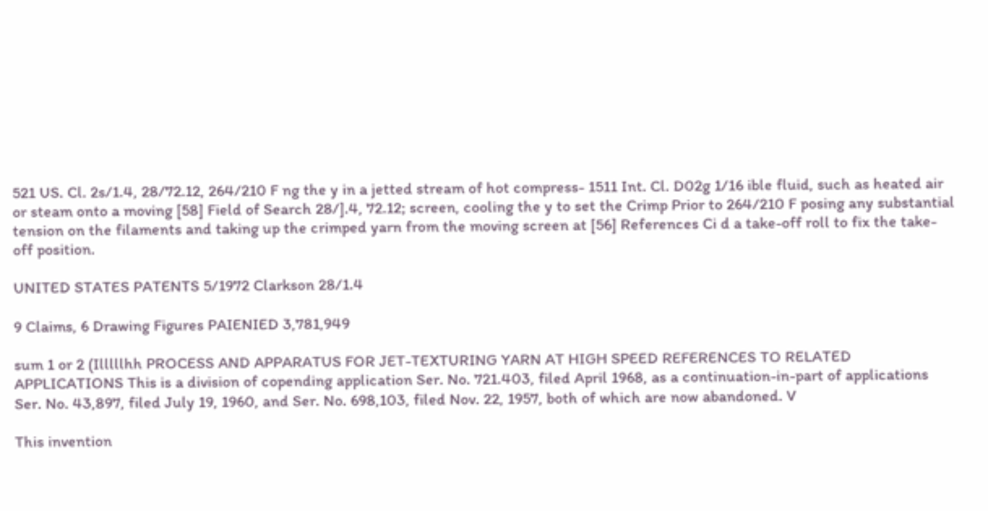521 US. Cl. 2s/1.4, 28/72.12, 264/210 F ng the y in a jetted stream of hot compress- 1511 Int. Cl. D02g 1/16 ible fluid, such as heated air or steam onto a moving [58] Field of Search 28/].4, 72.12; screen, cooling the y to set the Crimp Prior to 264/210 F posing any substantial tension on the filaments and taking up the crimped yarn from the moving screen at [56] References Ci d a take-off roll to fix the take-off position.

UNITED STATES PATENTS 5/1972 Clarkson 28/1.4

9 Claims, 6 Drawing Figures PAIENIED 3,781,949

sum 1 or 2 (Illlllhh PROCESS AND APPARATUS FOR JET-TEXTURING YARN AT HIGH SPEED REFERENCES TO RELATED APPLICATIONS This is a division of copending application Ser. No. 721.403, filed April 1968, as a continuation-in-part of applications Ser. No. 43,897, filed July 19, 1960, and Ser. No. 698,103, filed Nov. 22, 1957, both of which are now abandoned. V

This invention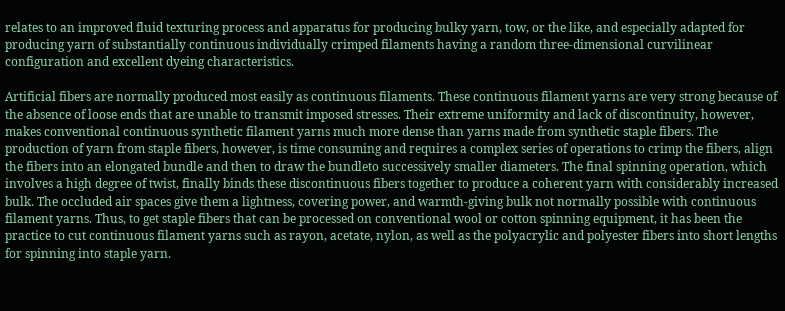relates to an improved fluid texturing process and apparatus for producing bulky yarn, tow, or the like, and especially adapted for producing yarn of substantially continuous individually crimped filaments having a random three-dimensional curvilinear configuration and excellent dyeing characteristics.

Artificial fibers are normally produced most easily as continuous filaments. These continuous filament yarns are very strong because of the absence of loose ends that are unable to transmit imposed stresses. Their extreme uniformity and lack of discontinuity, however, makes conventional continuous synthetic filament yarns much more dense than yarns made from synthetic staple fibers. The production of yarn from staple fibers, however, is time consuming and requires a complex series of operations to crimp the fibers, align the fibers into an elongated bundle and then to draw the bundleto successively smaller diameters. The final spinning operation, which involves a high degree of twist, finally binds these discontinuous fibers together to produce a coherent yarn with considerably increased bulk. The occluded air spaces give them a lightness, covering power, and warmth-giving bulk not normally possible with continuous filament yarns. Thus, to get staple fibers that can be processed on conventional wool or cotton spinning equipment, it has been the practice to cut continuous filament yarns such as rayon, acetate, nylon, as well as the polyacrylic and polyester fibers into short lengths for spinning into staple yarn.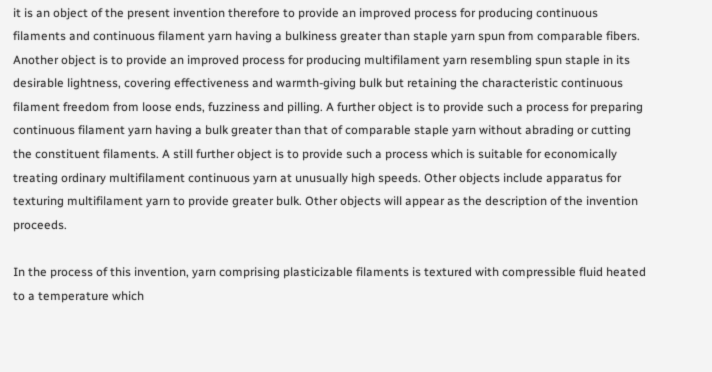it is an object of the present invention therefore to provide an improved process for producing continuous filaments and continuous filament yarn having a bulkiness greater than staple yarn spun from comparable fibers. Another object is to provide an improved process for producing multifilament yarn resembling spun staple in its desirable lightness, covering effectiveness and warmth-giving bulk but retaining the characteristic continuous filament freedom from loose ends, fuzziness and pilling. A further object is to provide such a process for preparing continuous filament yarn having a bulk greater than that of comparable staple yarn without abrading or cutting the constituent filaments. A still further object is to provide such a process which is suitable for economically treating ordinary multifilament continuous yarn at unusually high speeds. Other objects include apparatus for texturing multifilament yarn to provide greater bulk. Other objects will appear as the description of the invention proceeds.

In the process of this invention, yarn comprising plasticizable filaments is textured with compressible fluid heated to a temperature which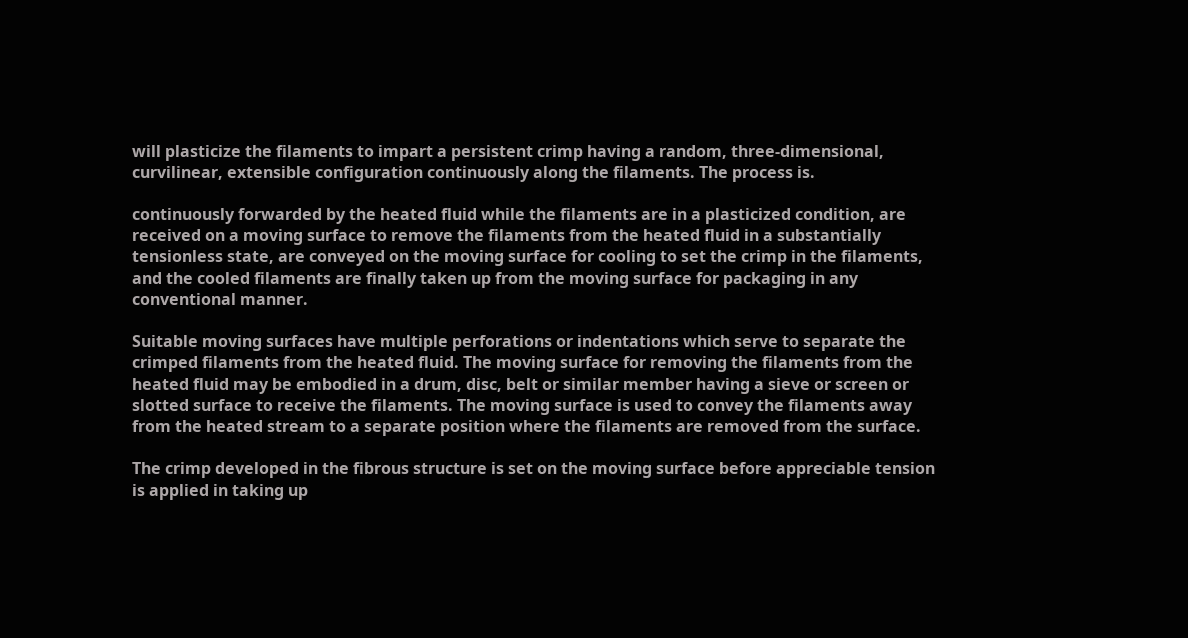will plasticize the filaments to impart a persistent crimp having a random, three-dimensional, curvilinear, extensible configuration continuously along the filaments. The process is.

continuously forwarded by the heated fluid while the filaments are in a plasticized condition, are received on a moving surface to remove the filaments from the heated fluid in a substantially tensionless state, are conveyed on the moving surface for cooling to set the crimp in the filaments, and the cooled filaments are finally taken up from the moving surface for packaging in any conventional manner.

Suitable moving surfaces have multiple perforations or indentations which serve to separate the crimped filaments from the heated fluid. The moving surface for removing the filaments from the heated fluid may be embodied in a drum, disc, belt or similar member having a sieve or screen or slotted surface to receive the filaments. The moving surface is used to convey the filaments away from the heated stream to a separate position where the filaments are removed from the surface.

The crimp developed in the fibrous structure is set on the moving surface before appreciable tension is applied in taking up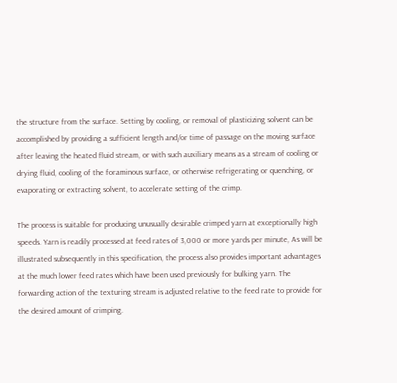the structure from the surface. Setting by cooling, or removal of plasticizing solvent can be accomplished by providing a sufficient length and/or time of passage on the moving surface after leaving the heated fluid stream, or with such auxiliary means as a stream of cooling or drying fluid, cooling of the foraminous surface, or otherwise refrigerating or quenching, or evaporating or extracting solvent, to accelerate setting of the crimp.

The process is suitable for producing unusually desirable crimped yarn at exceptionally high speeds. Yarn is readily processed at feed rates of 3,000 or more yards per minute, As will be illustrated subsequently in this specification, the process also provides important advantages at the much lower feed rates which have been used previously for bulking yarn. The forwarding action of the texturing stream is adjusted relative to the feed rate to provide for the desired amount of crimping.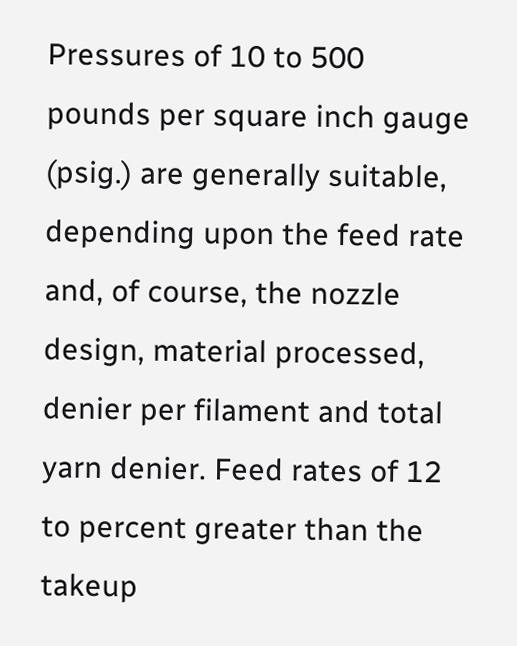Pressures of 10 to 500 pounds per square inch gauge (psig.) are generally suitable, depending upon the feed rate and, of course, the nozzle design, material processed, denier per filament and total yarn denier. Feed rates of 12 to percent greater than the takeup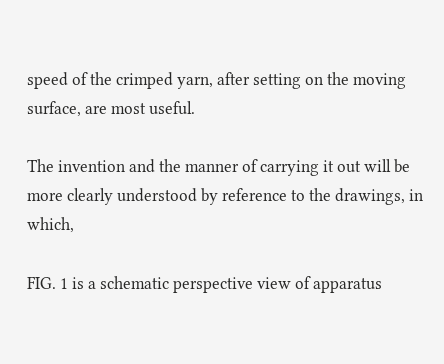speed of the crimped yarn, after setting on the moving surface, are most useful.

The invention and the manner of carrying it out will be more clearly understood by reference to the drawings, in which,

FIG. 1 is a schematic perspective view of apparatus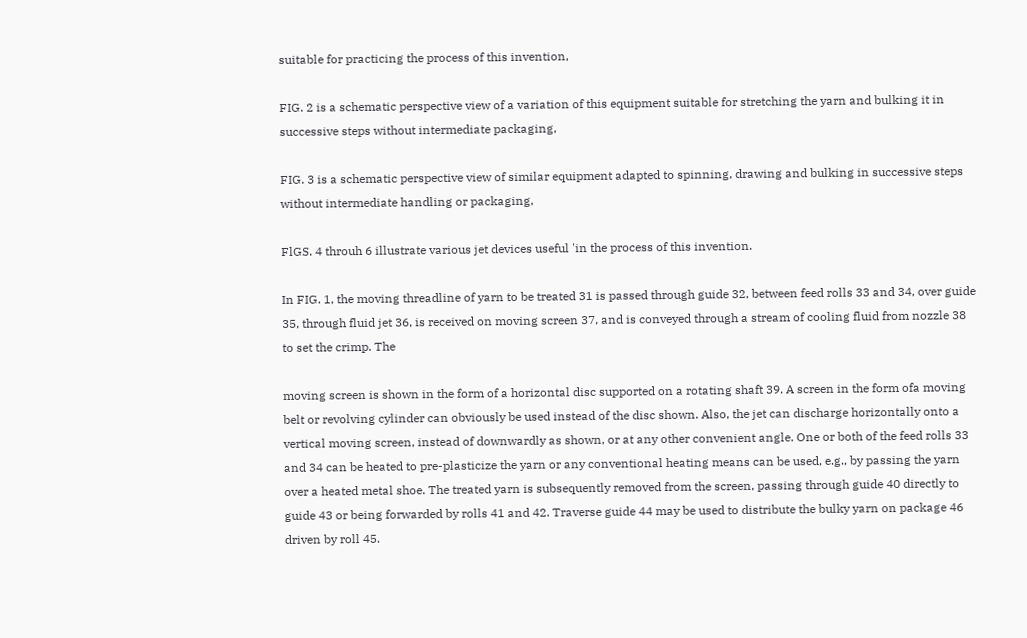suitable for practicing the process of this invention,

FIG. 2 is a schematic perspective view of a variation of this equipment suitable for stretching the yarn and bulking it in successive steps without intermediate packaging,

FIG. 3 is a schematic perspective view of similar equipment adapted to spinning, drawing and bulking in successive steps without intermediate handling or packaging,

FlGS. 4 throuh 6 illustrate various jet devices useful 'in the process of this invention.

In FIG. 1, the moving threadline of yarn to be treated 31 is passed through guide 32, between feed rolls 33 and 34, over guide 35, through fluid jet 36, is received on moving screen 37, and is conveyed through a stream of cooling fluid from nozzle 38 to set the crimp. The

moving screen is shown in the form of a horizontal disc supported on a rotating shaft 39. A screen in the form ofa moving belt or revolving cylinder can obviously be used instead of the disc shown. Also, the jet can discharge horizontally onto a vertical moving screen, instead of downwardly as shown, or at any other convenient angle. One or both of the feed rolls 33 and 34 can be heated to pre-plasticize the yarn or any conventional heating means can be used, e.g., by passing the yarn over a heated metal shoe. The treated yarn is subsequently removed from the screen, passing through guide 40 directly to guide 43 or being forwarded by rolls 41 and 42. Traverse guide 44 may be used to distribute the bulky yarn on package 46 driven by roll 45.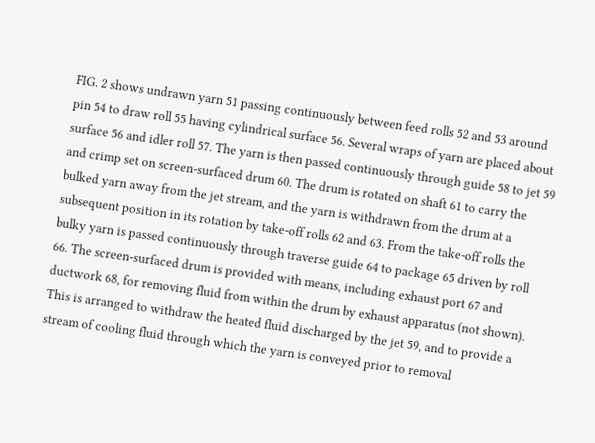FIG. 2 shows undrawn yarn 51 passing continuously between feed rolls 52 and 53 around pin 54 to draw roll 55 having cylindrical surface 56. Several wraps of yarn are placed about surface 56 and idler roll 57. The yarn is then passed continuously through guide 58 to jet 59 and crimp set on screen-surfaced drum 60. The drum is rotated on shaft 61 to carry the bulked yarn away from the jet stream, and the yarn is withdrawn from the drum at a subsequent position in its rotation by take-off rolls 62 and 63. From the take-off rolls the bulky yarn is passed continuously through traverse guide 64 to package 65 driven by roll 66. The screen-surfaced drum is provided with means, including exhaust port 67 and ductwork 68, for removing fluid from within the drum by exhaust apparatus (not shown). This is arranged to withdraw the heated fluid discharged by the jet 59, and to provide a stream of cooling fluid through which the yarn is conveyed prior to removal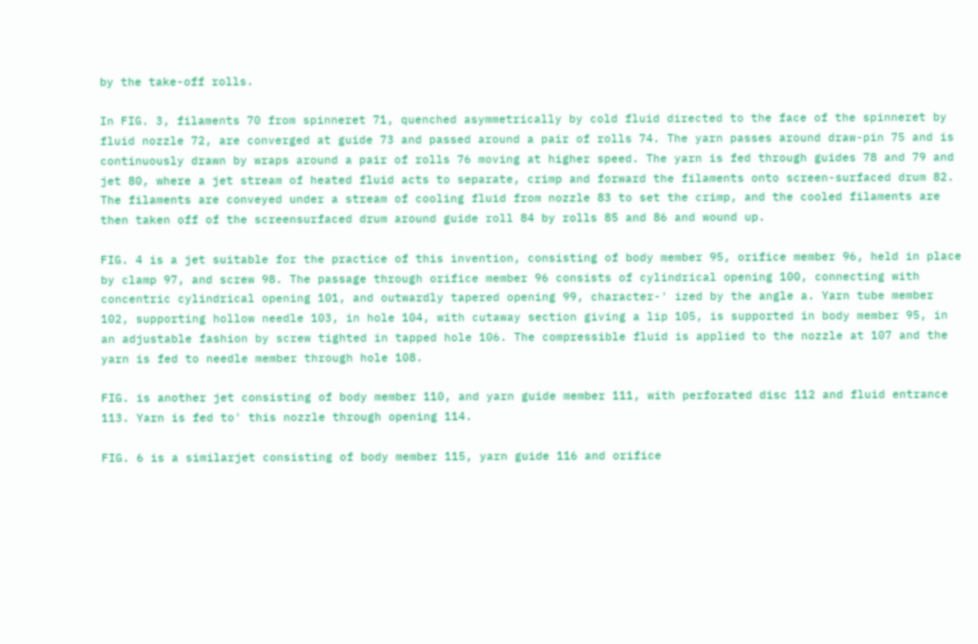by the take-off rolls.

In FIG. 3, filaments 70 from spinneret 71, quenched asymmetrically by cold fluid directed to the face of the spinneret by fluid nozzle 72, are converged at guide 73 and passed around a pair of rolls 74. The yarn passes around draw-pin 75 and is continuously drawn by wraps around a pair of rolls 76 moving at higher speed. The yarn is fed through guides 78 and 79 and jet 80, where a jet stream of heated fluid acts to separate, crimp and forward the filaments onto screen-surfaced drum 82. The filaments are conveyed under a stream of cooling fluid from nozzle 83 to set the crimp, and the cooled filaments are then taken off of the screensurfaced drum around guide roll 84 by rolls 85 and 86 and wound up.

FIG. 4 is a jet suitable for the practice of this invention, consisting of body member 95, orifice member 96, held in place by clamp 97, and screw 98. The passage through orifice member 96 consists of cylindrical opening 100, connecting with concentric cylindrical opening 101, and outwardly tapered opening 99, character-' ized by the angle a. Yarn tube member 102, supporting hollow needle 103, in hole 104, with cutaway section giving a lip 105, is supported in body member 95, in an adjustable fashion by screw tighted in tapped hole 106. The compressible fluid is applied to the nozzle at 107 and the yarn is fed to needle member through hole 108.

FIG. is another jet consisting of body member 110, and yarn guide member 111, with perforated disc 112 and fluid entrance 113. Yarn is fed to' this nozzle through opening 114.

FIG. 6 is a similarjet consisting of body member 115, yarn guide 116 and orifice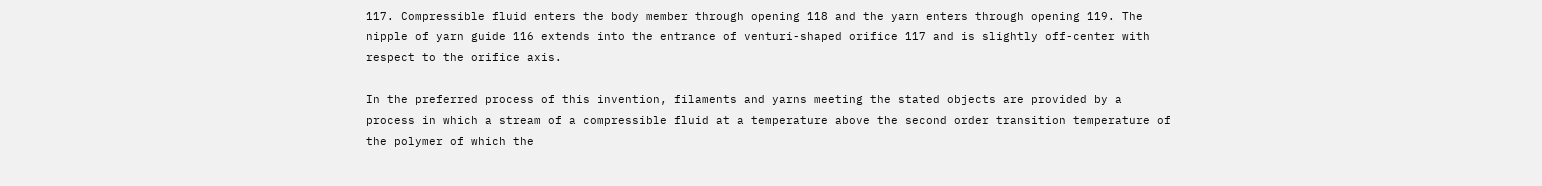117. Compressible fluid enters the body member through opening 118 and the yarn enters through opening 119. The nipple of yarn guide 116 extends into the entrance of venturi-shaped orifice 117 and is slightly off-center with respect to the orifice axis.

In the preferred process of this invention, filaments and yarns meeting the stated objects are provided by a process in which a stream of a compressible fluid at a temperature above the second order transition temperature of the polymer of which the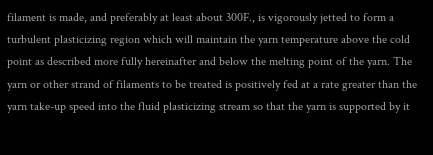filament is made, and preferably at least about 300F., is vigorously jetted to form a turbulent plasticizing region which will maintain the yarn temperature above the cold point as described more fully hereinafter and below the melting point of the yarn. The yarn or other strand of filaments to be treated is positively fed at a rate greater than the yarn take-up speed into the fluid plasticizing stream so that the yarn is supported by it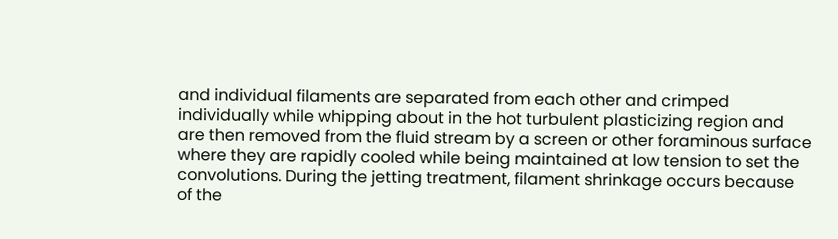and individual filaments are separated from each other and crimped individually while whipping about in the hot turbulent plasticizing region and are then removed from the fluid stream by a screen or other foraminous surface where they are rapidly cooled while being maintained at low tension to set the convolutions. During the jetting treatment, filament shrinkage occurs because of the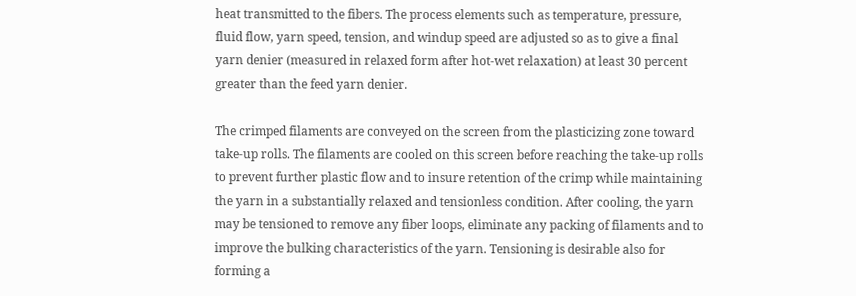heat transmitted to the fibers. The process elements such as temperature, pressure, fluid flow, yarn speed, tension, and windup speed are adjusted so as to give a final yarn denier (measured in relaxed form after hot-wet relaxation) at least 30 percent greater than the feed yarn denier.

The crimped filaments are conveyed on the screen from the plasticizing zone toward take-up rolls. The filaments are cooled on this screen before reaching the take-up rolls to prevent further plastic flow and to insure retention of the crimp while maintaining the yarn in a substantially relaxed and tensionless condition. After cooling, the yarn may be tensioned to remove any fiber loops, eliminate any packing of filaments and to improve the bulking characteristics of the yarn. Tensioning is desirable also for forming a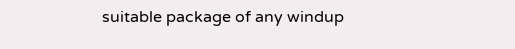suitable package of any windup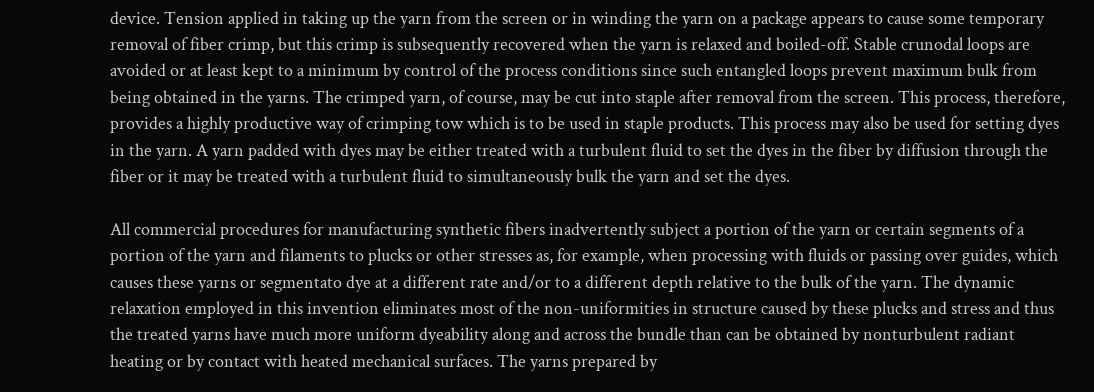device. Tension applied in taking up the yarn from the screen or in winding the yarn on a package appears to cause some temporary removal of fiber crimp, but this crimp is subsequently recovered when the yarn is relaxed and boiled-off. Stable crunodal loops are avoided or at least kept to a minimum by control of the process conditions since such entangled loops prevent maximum bulk from being obtained in the yarns. The crimped yarn, of course, may be cut into staple after removal from the screen. This process, therefore, provides a highly productive way of crimping tow which is to be used in staple products. This process may also be used for setting dyes in the yarn. A yarn padded with dyes may be either treated with a turbulent fluid to set the dyes in the fiber by diffusion through the fiber or it may be treated with a turbulent fluid to simultaneously bulk the yarn and set the dyes.

All commercial procedures for manufacturing synthetic fibers inadvertently subject a portion of the yarn or certain segments of a portion of the yarn and filaments to plucks or other stresses as, for example, when processing with fluids or passing over guides, which causes these yarns or segmentato dye at a different rate and/or to a different depth relative to the bulk of the yarn. The dynamic relaxation employed in this invention eliminates most of the non-uniformities in structure caused by these plucks and stress and thus the treated yarns have much more uniform dyeability along and across the bundle than can be obtained by nonturbulent radiant heating or by contact with heated mechanical surfaces. The yarns prepared by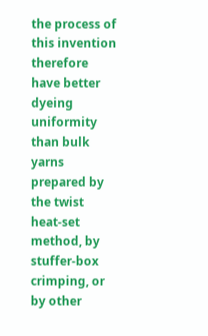the process of this invention therefore have better dyeing uniformity than bulk yarns prepared by the twist heat-set method, by stuffer-box crimping, or by other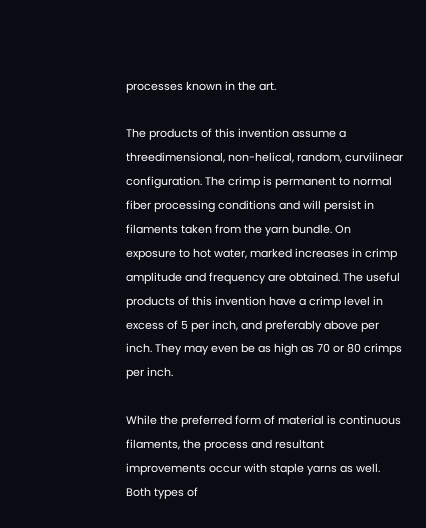processes known in the art.

The products of this invention assume a threedimensional, non-helical, random, curvilinear configuration. The crimp is permanent to normal fiber processing conditions and will persist in filaments taken from the yarn bundle. On exposure to hot water, marked increases in crimp amplitude and frequency are obtained. The useful products of this invention have a crimp level in excess of 5 per inch, and preferably above per inch. They may even be as high as 70 or 80 crimps per inch.

While the preferred form of material is continuous filaments, the process and resultant improvements occur with staple yarns as well. Both types of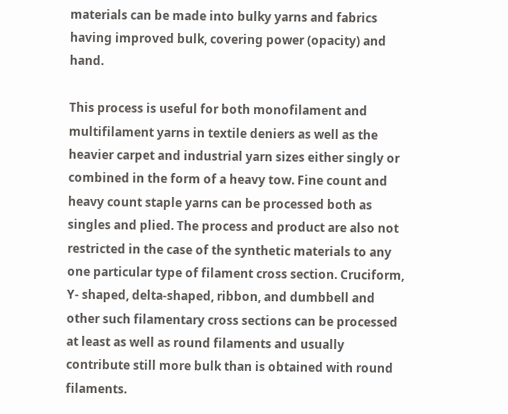materials can be made into bulky yarns and fabrics having improved bulk, covering power (opacity) and hand.

This process is useful for both monofilament and multifilament yarns in textile deniers as well as the heavier carpet and industrial yarn sizes either singly or combined in the form of a heavy tow. Fine count and heavy count staple yarns can be processed both as singles and plied. The process and product are also not restricted in the case of the synthetic materials to any one particular type of filament cross section. Cruciform, Y- shaped, delta-shaped, ribbon, and dumbbell and other such filamentary cross sections can be processed at least as well as round filaments and usually contribute still more bulk than is obtained with round filaments.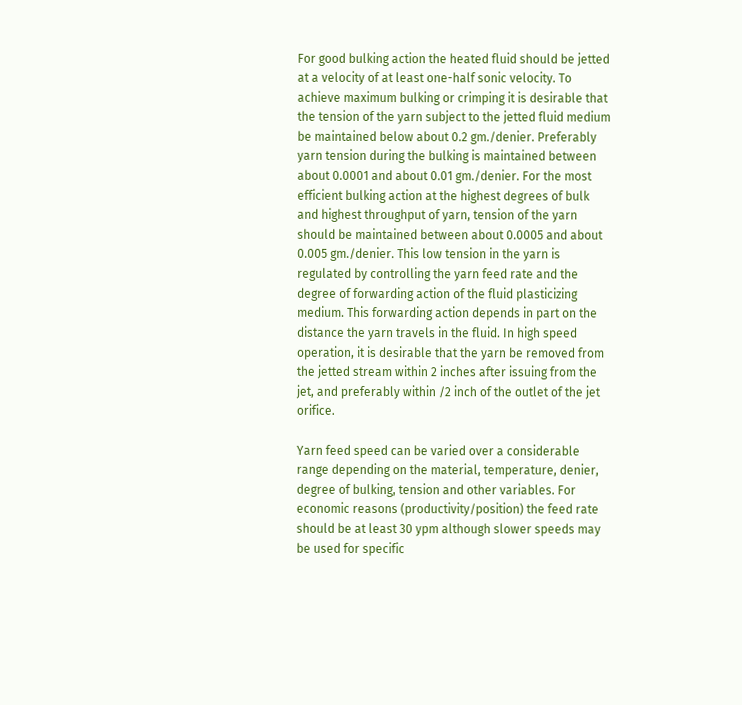For good bulking action the heated fluid should be jetted at a velocity of at least one-half sonic velocity. To achieve maximum bulking or crimping it is desirable that the tension of the yarn subject to the jetted fluid medium be maintained below about 0.2 gm./denier. Preferably yarn tension during the bulking is maintained between about 0.0001 and about 0.01 gm./denier. For the most efficient bulking action at the highest degrees of bulk and highest throughput of yarn, tension of the yarn should be maintained between about 0.0005 and about 0.005 gm./denier. This low tension in the yarn is regulated by controlling the yarn feed rate and the degree of forwarding action of the fluid plasticizing medium. This forwarding action depends in part on the distance the yarn travels in the fluid. In high speed operation, it is desirable that the yarn be removed from the jetted stream within 2 inches after issuing from the jet, and preferably within /2 inch of the outlet of the jet orifice.

Yarn feed speed can be varied over a considerable range depending on the material, temperature, denier, degree of bulking, tension and other variables. For economic reasons (productivity/position) the feed rate should be at least 30 ypm although slower speeds may be used for specific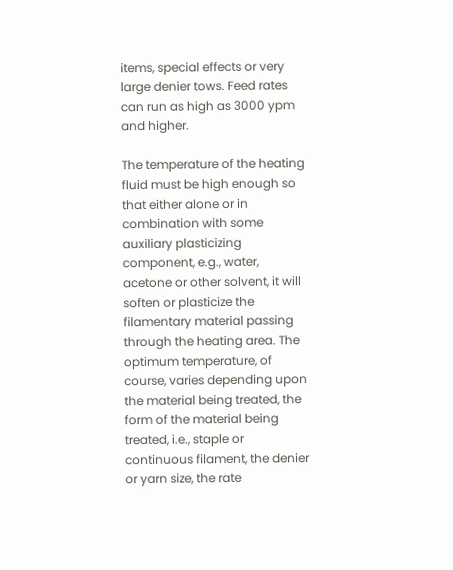items, special effects or very large denier tows. Feed rates can run as high as 3000 ypm and higher.

The temperature of the heating fluid must be high enough so that either alone or in combination with some auxiliary plasticizing component, e.g., water, acetone or other solvent, it will soften or plasticize the filamentary material passing through the heating area. The optimum temperature, of course, varies depending upon the material being treated, the form of the material being treated, i.e., staple or continuous filament, the denier or yarn size, the rate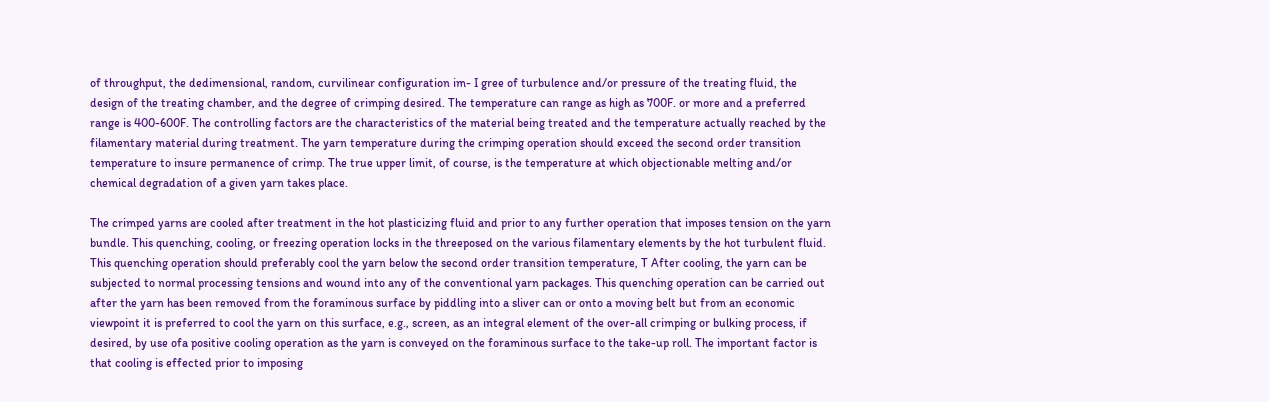of throughput, the dedimensional, random, curvilinear configuration im- I gree of turbulence and/or pressure of the treating fluid, the design of the treating chamber, and the degree of crimping desired. The temperature can range as high as 700F. or more and a preferred range is 400-600F. The controlling factors are the characteristics of the material being treated and the temperature actually reached by the filamentary material during treatment. The yarn temperature during the crimping operation should exceed the second order transition temperature to insure permanence of crimp. The true upper limit, of course, is the temperature at which objectionable melting and/or chemical degradation of a given yarn takes place.

The crimped yarns are cooled after treatment in the hot plasticizing fluid and prior to any further operation that imposes tension on the yarn bundle. This quenching, cooling, or freezing operation locks in the threeposed on the various filamentary elements by the hot turbulent fluid. This quenching operation should preferably cool the yarn below the second order transition temperature, T After cooling, the yarn can be subjected to normal processing tensions and wound into any of the conventional yarn packages. This quenching operation can be carried out after the yarn has been removed from the foraminous surface by piddling into a sliver can or onto a moving belt but from an economic viewpoint it is preferred to cool the yarn on this surface, e.g., screen, as an integral element of the over-all crimping or bulking process, if desired, by use ofa positive cooling operation as the yarn is conveyed on the foraminous surface to the take-up roll. The important factor is that cooling is effected prior to imposing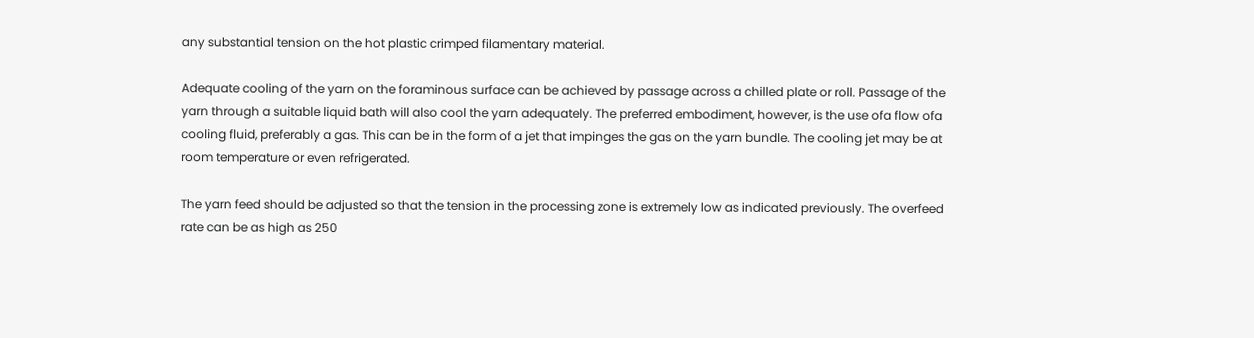any substantial tension on the hot plastic crimped filamentary material.

Adequate cooling of the yarn on the foraminous surface can be achieved by passage across a chilled plate or roll. Passage of the yarn through a suitable liquid bath will also cool the yarn adequately. The preferred embodiment, however, is the use ofa flow ofa cooling fluid, preferably a gas. This can be in the form of a jet that impinges the gas on the yarn bundle. The cooling jet may be at room temperature or even refrigerated.

The yarn feed should be adjusted so that the tension in the processing zone is extremely low as indicated previously. The overfeed rate can be as high as 250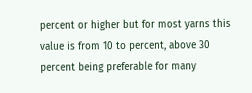percent or higher but for most yarns this value is from 10 to percent, above 30 percent being preferable for many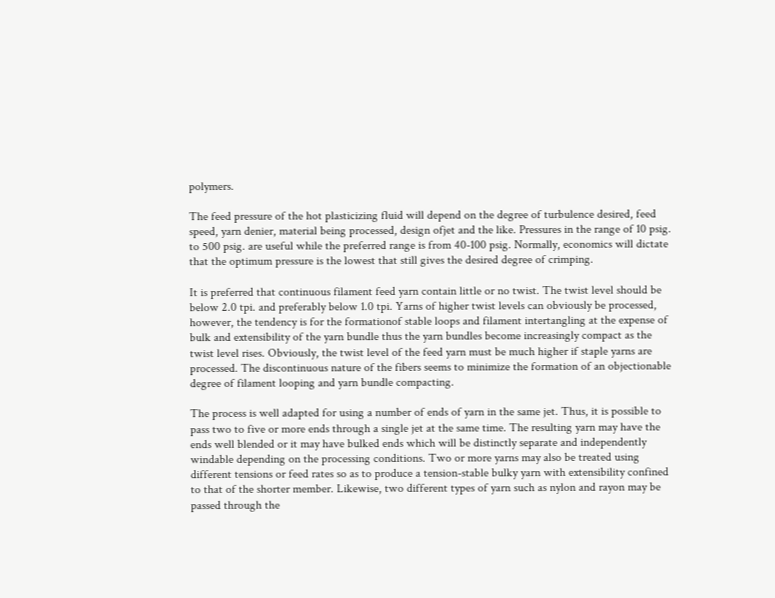polymers.

The feed pressure of the hot plasticizing fluid will depend on the degree of turbulence desired, feed speed, yarn denier, material being processed, design ofjet and the like. Pressures in the range of 10 psig. to 500 psig. are useful while the preferred range is from 40-100 psig. Normally, economics will dictate that the optimum pressure is the lowest that still gives the desired degree of crimping.

It is preferred that continuous filament feed yarn contain little or no twist. The twist level should be below 2.0 tpi. and preferably below 1.0 tpi. Yarns of higher twist levels can obviously be processed, however, the tendency is for the formationof stable loops and filament intertangling at the expense of bulk and extensibility of the yarn bundle thus the yarn bundles become increasingly compact as the twist level rises. Obviously, the twist level of the feed yarn must be much higher if staple yarns are processed. The discontinuous nature of the fibers seems to minimize the formation of an objectionable degree of filament looping and yarn bundle compacting.

The process is well adapted for using a number of ends of yarn in the same jet. Thus, it is possible to pass two to five or more ends through a single jet at the same time. The resulting yarn may have the ends well blended or it may have bulked ends which will be distinctly separate and independently windable depending on the processing conditions. Two or more yarns may also be treated using different tensions or feed rates so as to produce a tension-stable bulky yarn with extensibility confined to that of the shorter member. Likewise, two different types of yarn such as nylon and rayon may be passed through the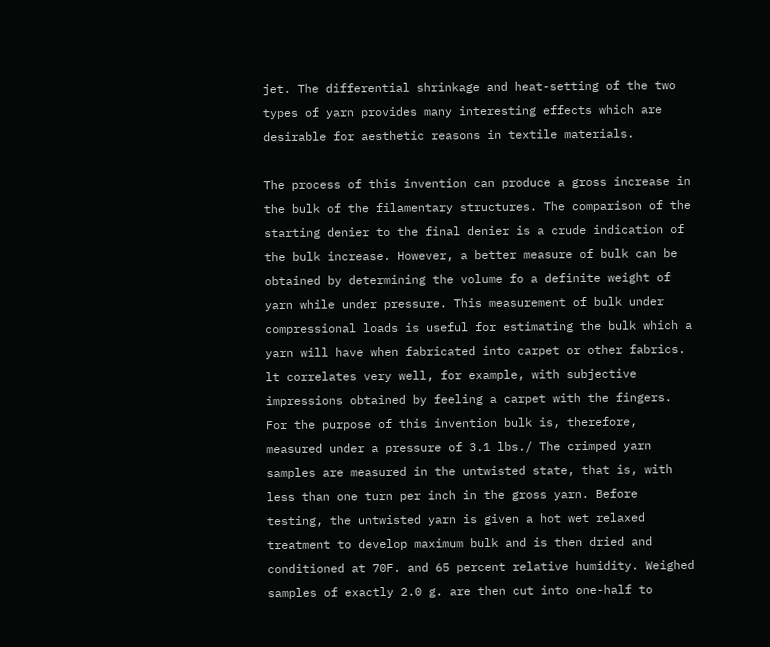jet. The differential shrinkage and heat-setting of the two types of yarn provides many interesting effects which are desirable for aesthetic reasons in textile materials.

The process of this invention can produce a gross increase in the bulk of the filamentary structures. The comparison of the starting denier to the final denier is a crude indication of the bulk increase. However, a better measure of bulk can be obtained by determining the volume fo a definite weight of yarn while under pressure. This measurement of bulk under compressional loads is useful for estimating the bulk which a yarn will have when fabricated into carpet or other fabrics. lt correlates very well, for example, with subjective impressions obtained by feeling a carpet with the fingers. For the purpose of this invention bulk is, therefore, measured under a pressure of 3.1 lbs./ The crimped yarn samples are measured in the untwisted state, that is, with less than one turn per inch in the gross yarn. Before testing, the untwisted yarn is given a hot wet relaxed treatment to develop maximum bulk and is then dried and conditioned at 70F. and 65 percent relative humidity. Weighed samples of exactly 2.0 g. are then cut into one-half to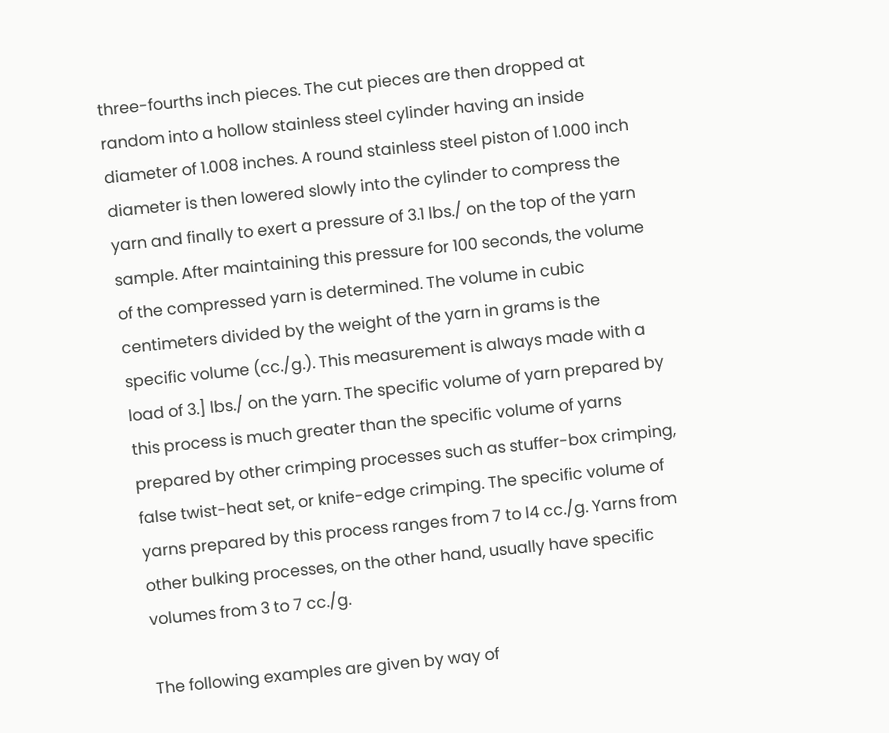three-fourths inch pieces. The cut pieces are then dropped at random into a hollow stainless steel cylinder having an inside diameter of 1.008 inches. A round stainless steel piston of 1.000 inch diameter is then lowered slowly into the cylinder to compress the yarn and finally to exert a pressure of 3.1 lbs./ on the top of the yarn sample. After maintaining this pressure for 100 seconds, the volume of the compressed yarn is determined. The volume in cubic centimeters divided by the weight of the yarn in grams is the specific volume (cc./g.). This measurement is always made with a load of 3.] lbs./ on the yarn. The specific volume of yarn prepared by this process is much greater than the specific volume of yarns prepared by other crimping processes such as stuffer-box crimping, false twist-heat set, or knife-edge crimping. The specific volume of yarns prepared by this process ranges from 7 to l4 cc./g. Yarns from other bulking processes, on the other hand, usually have specific volumes from 3 to 7 cc./g.

The following examples are given by way of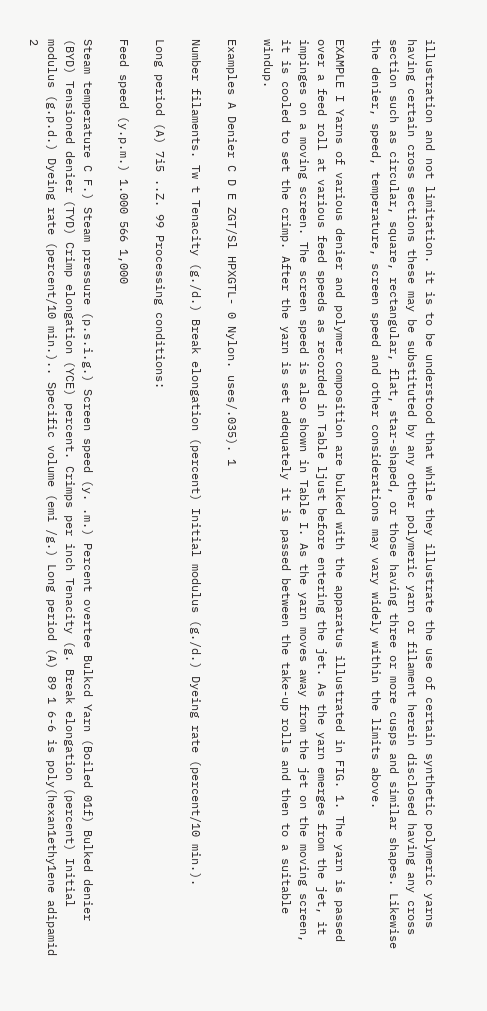illustration and not limitation. it is to be understood that while they illustrate the use of certain synthetic polymeric yarns having certain cross sections these may be substituted by any other polymeric yarn or filament herein disclosed having any cross section such as circular, square, rectangular, flat, star-shaped, or those having three or more cusps and similar shapes. Likewise the denier, speed, temperature, screen speed and other considerations may vary widely within the limits above.

EXAMPLE I Yarns of various denier and polymer composition are bulked with the apparatus illustrated in FIG. 1. The yarn is passed over a feed roll at various feed speeds as recorded in Table ljust before entering the jet. As the yarn emerges from the jet, it impinges on a moving screen. The screen speed is also shown in Table I. As the yarn moves away from the jet on the moving screen, it is cooled to set the crimp. After the yarn is set adequately it is passed between the take-up rolls and then to a suitable windup.

Examples A Denier C D E ZGT/Sl HPXGTL- 0 Nylon. uses/.035). 1

Number filaments. Tw t Tenacity (g./d.) Break elongation (percent) Initial modulus (g./d.) Dyeing rate (percent/10 min.).

Long period (A) 7i5 ..Z. 99 Processing conditions:

Feed speed (y.p.m.) 1.000 566 1,000

Steam temperature C F.) Steam pressure (p.s.i.g.) Screen speed (y. .m.) Percent overtee Bulkcd Yarn (Boiled 01f) Bulked denier (BYD) Tensioned denier (TYD) Crimp elongation (YCE) percent. Crimps per inch Tenacity (g. Break elongation (percent) Initial modulus (g.p.d.) Dyeing rate (percent/10 min.).. Specific volume (emi /g.) Long period (A) 89 1 6-6 is poly(hexan1ethy1ene adipamid 2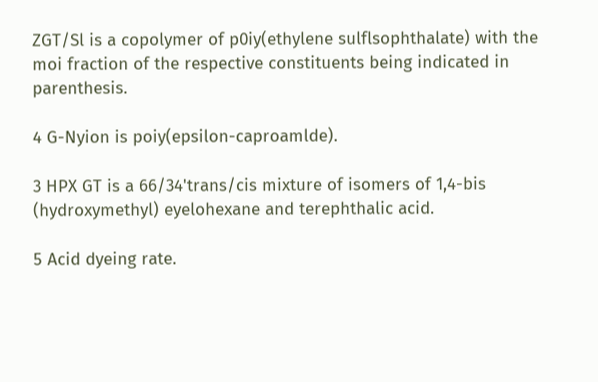ZGT/Sl is a copolymer of p0iy(ethylene sulflsophthalate) with the moi fraction of the respective constituents being indicated in parenthesis.

4 G-Nyion is poiy(epsilon-caproamlde).

3 HPX GT is a 66/34'trans/cis mixture of isomers of 1,4-bis (hydroxymethyl) eyelohexane and terephthalic acid.

5 Acid dyeing rate.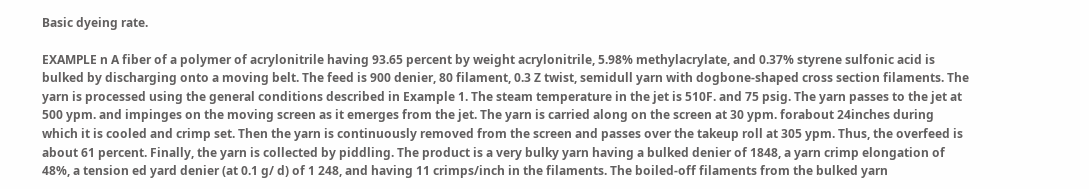Basic dyeing rate.

EXAMPLE n A fiber of a polymer of acrylonitrile having 93.65 percent by weight acrylonitrile, 5.98% methylacrylate, and 0.37% styrene sulfonic acid is bulked by discharging onto a moving belt. The feed is 900 denier, 80 filament, 0.3 Z twist, semidull yarn with dogbone-shaped cross section filaments. The yarn is processed using the general conditions described in Example 1. The steam temperature in the jet is 510F. and 75 psig. The yarn passes to the jet at 500 ypm. and impinges on the moving screen as it emerges from the jet. The yarn is carried along on the screen at 30 ypm. forabout 24inches during which it is cooled and crimp set. Then the yarn is continuously removed from the screen and passes over the takeup roll at 305 ypm. Thus, the overfeed is about 61 percent. Finally, the yarn is collected by piddling. The product is a very bulky yarn having a bulked denier of 1848, a yarn crimp elongation of 48%, a tension ed yard denier (at 0.1 g/ d) of 1 248, and having 11 crimps/inch in the filaments. The boiled-off filaments from the bulked yarn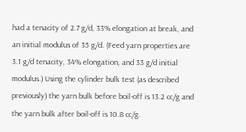had a tenacity of 2.7 g/d, 33% elongation at break, and an initial modulus of 35 g/d. (Feed yarn properties are 3.1 g/d tenacity, 34% elongation, and 33 g/d initial modulus.) Using the cylinder bulk test (as described previously) the yarn bulk before boil-off is 13.2 cc/g and the yarn bulk after boil-off is 10.8 cc/g.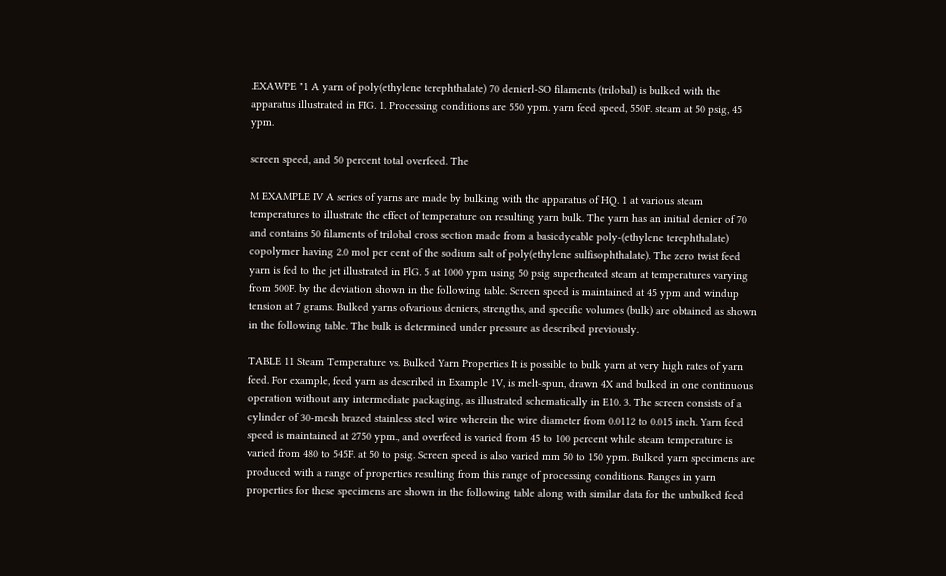.EXAWPE "1 A yarn of poly(ethylene terephthalate) 70 denierl-SO filaments (trilobal) is bulked with the apparatus illustrated in FIG. 1. Processing conditions are 550 ypm. yarn feed speed, 550F. steam at 50 psig, 45 ypm.

screen speed, and 50 percent total overfeed. The

M EXAMPLE IV A series of yarns are made by bulking with the apparatus of HQ. 1 at various steam temperatures to illustrate the effect of temperature on resulting yarn bulk. The yarn has an initial denier of 70 and contains 50 filaments of trilobal cross section made from a basicdyeable poly-(ethylene terephthalate) copolymer having 2.0 mol per cent of the sodium salt of poly(ethylene sulfisophthalate). The zero twist feed yarn is fed to the jet illustrated in FlG. 5 at 1000 ypm using 50 psig superheated steam at temperatures varying from 500F. by the deviation shown in the following table. Screen speed is maintained at 45 ypm and windup tension at 7 grams. Bulked yarns ofvarious deniers, strengths, and specific volumes (bulk) are obtained as shown in the following table. The bulk is determined under pressure as described previously.

TABLE 11 Steam Temperature vs. Bulked Yarn Properties It is possible to bulk yarn at very high rates of yarn feed. For example, feed yarn as described in Example 1V, is melt-spun, drawn 4X and bulked in one continuous operation without any intermediate packaging, as illustrated schematically in E10. 3. The screen consists of a cylinder of 30-mesh brazed stainless steel wire wherein the wire diameter from 0.0112 to 0.015 inch. Yarn feed speed is maintained at 2750 ypm., and overfeed is varied from 45 to 100 percent while steam temperature is varied from 480 to 545F. at 50 to psig. Screen speed is also varied mm 50 to 150 ypm. Bulked yarn specimens are produced with a range of properties resulting from this range of processing conditions. Ranges in yarn properties for these specimens are shown in the following table along with similar data for the unbulked feed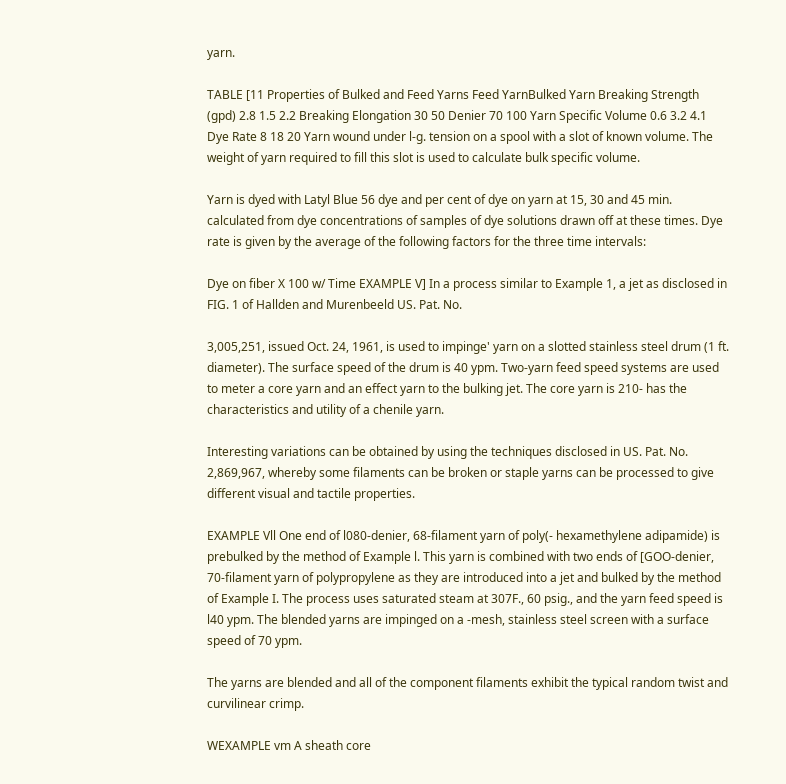yarn.

TABLE [11 Properties of Bulked and Feed Yarns Feed YarnBulked Yarn Breaking Strength (gpd) 2.8 1.5 2.2 Breaking Elongation 30 50 Denier 70 100 Yarn Specific Volume 0.6 3.2 4.1 Dye Rate 8 18 20 Yarn wound under l-g. tension on a spool with a slot of known volume. The weight of yarn required to fill this slot is used to calculate bulk specific volume.

Yarn is dyed with Latyl Blue 56 dye and per cent of dye on yarn at 15, 30 and 45 min. calculated from dye concentrations of samples of dye solutions drawn off at these times. Dye rate is given by the average of the following factors for the three time intervals:

Dye on fiber X 100 w/ Time EXAMPLE V] In a process similar to Example 1, a jet as disclosed in FIG. 1 of Hallden and Murenbeeld US. Pat. No.

3,005,251, issued Oct. 24, 1961, is used to impinge' yarn on a slotted stainless steel drum (1 ft. diameter). The surface speed of the drum is 40 ypm. Two-yarn feed speed systems are used to meter a core yarn and an effect yarn to the bulking jet. The core yarn is 210- has the characteristics and utility of a chenile yarn.

Interesting variations can be obtained by using the techniques disclosed in US. Pat. No. 2,869,967, whereby some filaments can be broken or staple yarns can be processed to give different visual and tactile properties.

EXAMPLE Vll One end of l080-denier, 68-filament yarn of poly(- hexamethylene adipamide) is prebulked by the method of Example l. This yarn is combined with two ends of [GOO-denier, 70-filament yarn of polypropylene as they are introduced into a jet and bulked by the method of Example I. The process uses saturated steam at 307F., 60 psig., and the yarn feed speed is l40 ypm. The blended yarns are impinged on a -mesh, stainless steel screen with a surface speed of 70 ypm.

The yarns are blended and all of the component filaments exhibit the typical random twist and curvilinear crimp.

WEXAMPLE vm A sheath core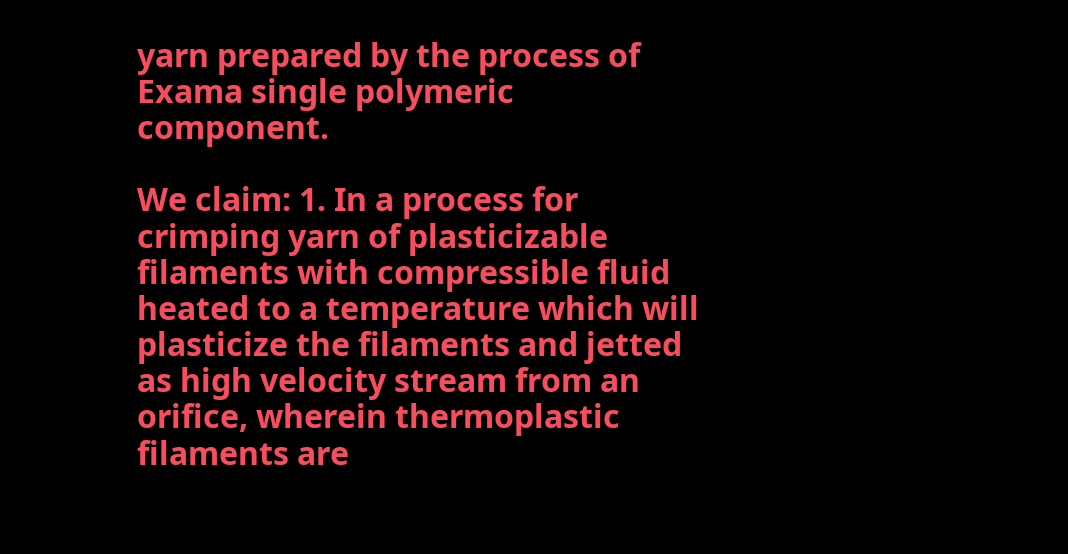yarn prepared by the process of Exama single polymeric component.

We claim: 1. In a process for crimping yarn of plasticizable filaments with compressible fluid heated to a temperature which will plasticize the filaments and jetted as high velocity stream from an orifice, wherein thermoplastic filaments are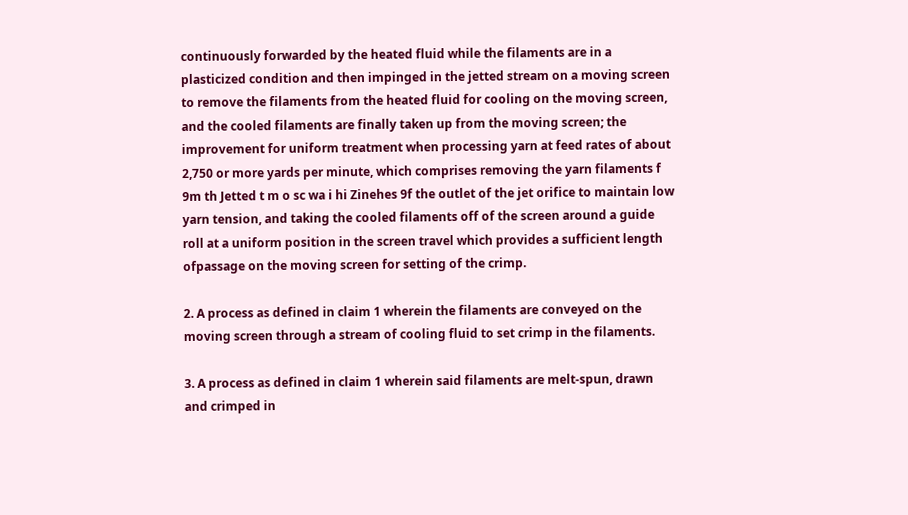continuously forwarded by the heated fluid while the filaments are in a plasticized condition and then impinged in the jetted stream on a moving screen to remove the filaments from the heated fluid for cooling on the moving screen, and the cooled filaments are finally taken up from the moving screen; the improvement for uniform treatment when processing yarn at feed rates of about 2,750 or more yards per minute, which comprises removing the yarn filaments f 9m th Jetted t m o sc wa i hi Zinehes 9f the outlet of the jet orifice to maintain low yarn tension, and taking the cooled filaments off of the screen around a guide roll at a uniform position in the screen travel which provides a sufficient length ofpassage on the moving screen for setting of the crimp.

2. A process as defined in claim 1 wherein the filaments are conveyed on the moving screen through a stream of cooling fluid to set crimp in the filaments.

3. A process as defined in claim 1 wherein said filaments are melt-spun, drawn and crimped in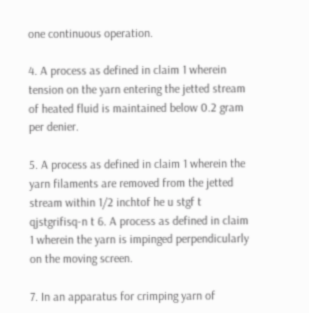one continuous operation.

4. A process as defined in claim 1 wherein tension on the yarn entering the jetted stream of heated fluid is maintained below 0.2 gram per denier.

5. A process as defined in claim 1 wherein the yarn filaments are removed from the jetted stream within 1/2 inchtof he u stgf t qjstgrifisq-n t 6. A process as defined in claim 1 wherein the yarn is impinged perpendicularly on the moving screen.

7. In an apparatus for crimping yarn of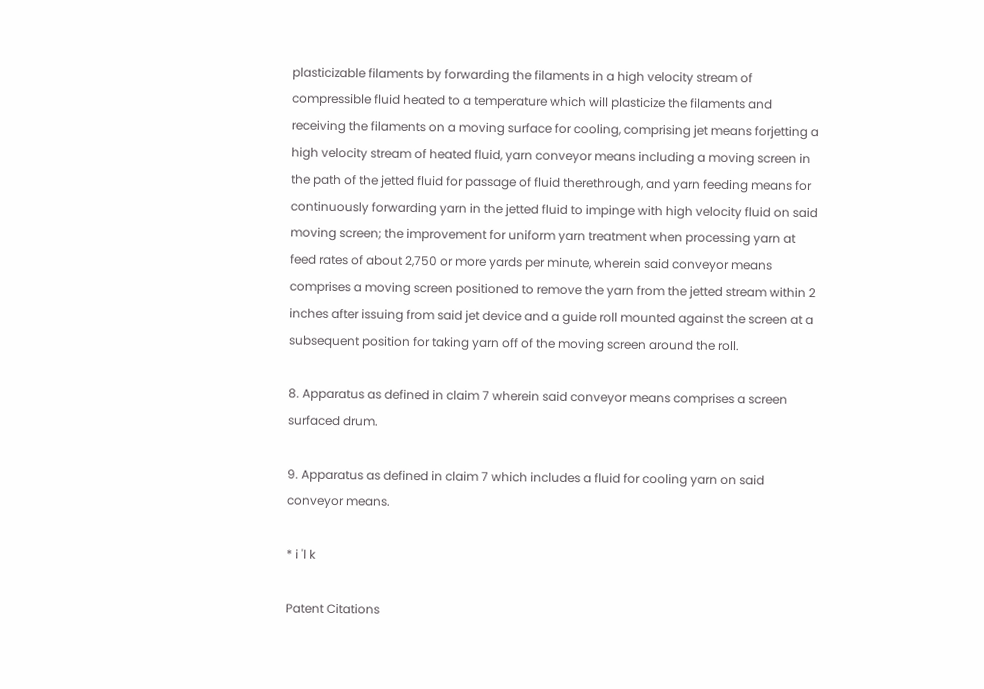plasticizable filaments by forwarding the filaments in a high velocity stream of compressible fluid heated to a temperature which will plasticize the filaments and receiving the filaments on a moving surface for cooling, comprising jet means forjetting a high velocity stream of heated fluid, yarn conveyor means including a moving screen in the path of the jetted fluid for passage of fluid therethrough, and yarn feeding means for continuously forwarding yarn in the jetted fluid to impinge with high velocity fluid on said moving screen; the improvement for uniform yarn treatment when processing yarn at feed rates of about 2,750 or more yards per minute, wherein said conveyor means comprises a moving screen positioned to remove the yarn from the jetted stream within 2 inches after issuing from said jet device and a guide roll mounted against the screen at a subsequent position for taking yarn off of the moving screen around the roll.

8. Apparatus as defined in claim 7 wherein said conveyor means comprises a screen surfaced drum.

9. Apparatus as defined in claim 7 which includes a fluid for cooling yarn on said conveyor means.

* i 'l k

Patent Citations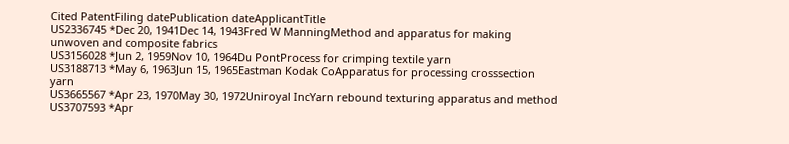Cited PatentFiling datePublication dateApplicantTitle
US2336745 *Dec 20, 1941Dec 14, 1943Fred W ManningMethod and apparatus for making unwoven and composite fabrics
US3156028 *Jun 2, 1959Nov 10, 1964Du PontProcess for crimping textile yarn
US3188713 *May 6, 1963Jun 15, 1965Eastman Kodak CoApparatus for processing crosssection yarn
US3665567 *Apr 23, 1970May 30, 1972Uniroyal IncYarn rebound texturing apparatus and method
US3707593 *Apr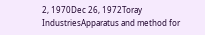2, 1970Dec 26, 1972Toray IndustriesApparatus and method for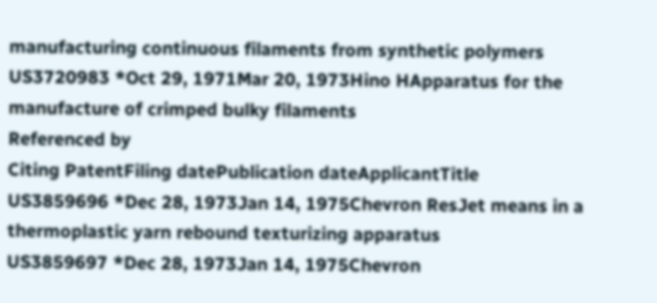manufacturing continuous filaments from synthetic polymers
US3720983 *Oct 29, 1971Mar 20, 1973Hino HApparatus for the manufacture of crimped bulky filaments
Referenced by
Citing PatentFiling datePublication dateApplicantTitle
US3859696 *Dec 28, 1973Jan 14, 1975Chevron ResJet means in a thermoplastic yarn rebound texturizing apparatus
US3859697 *Dec 28, 1973Jan 14, 1975Chevron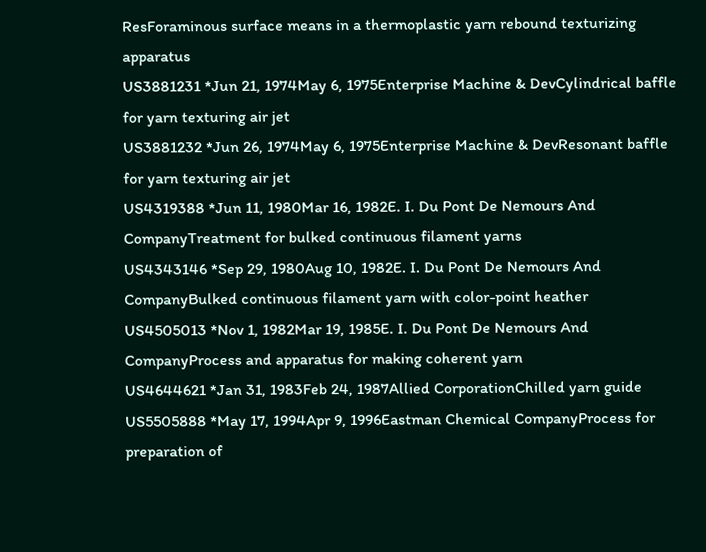ResForaminous surface means in a thermoplastic yarn rebound texturizing apparatus
US3881231 *Jun 21, 1974May 6, 1975Enterprise Machine & DevCylindrical baffle for yarn texturing air jet
US3881232 *Jun 26, 1974May 6, 1975Enterprise Machine & DevResonant baffle for yarn texturing air jet
US4319388 *Jun 11, 1980Mar 16, 1982E. I. Du Pont De Nemours And CompanyTreatment for bulked continuous filament yarns
US4343146 *Sep 29, 1980Aug 10, 1982E. I. Du Pont De Nemours And CompanyBulked continuous filament yarn with color-point heather
US4505013 *Nov 1, 1982Mar 19, 1985E. I. Du Pont De Nemours And CompanyProcess and apparatus for making coherent yarn
US4644621 *Jan 31, 1983Feb 24, 1987Allied CorporationChilled yarn guide
US5505888 *May 17, 1994Apr 9, 1996Eastman Chemical CompanyProcess for preparation of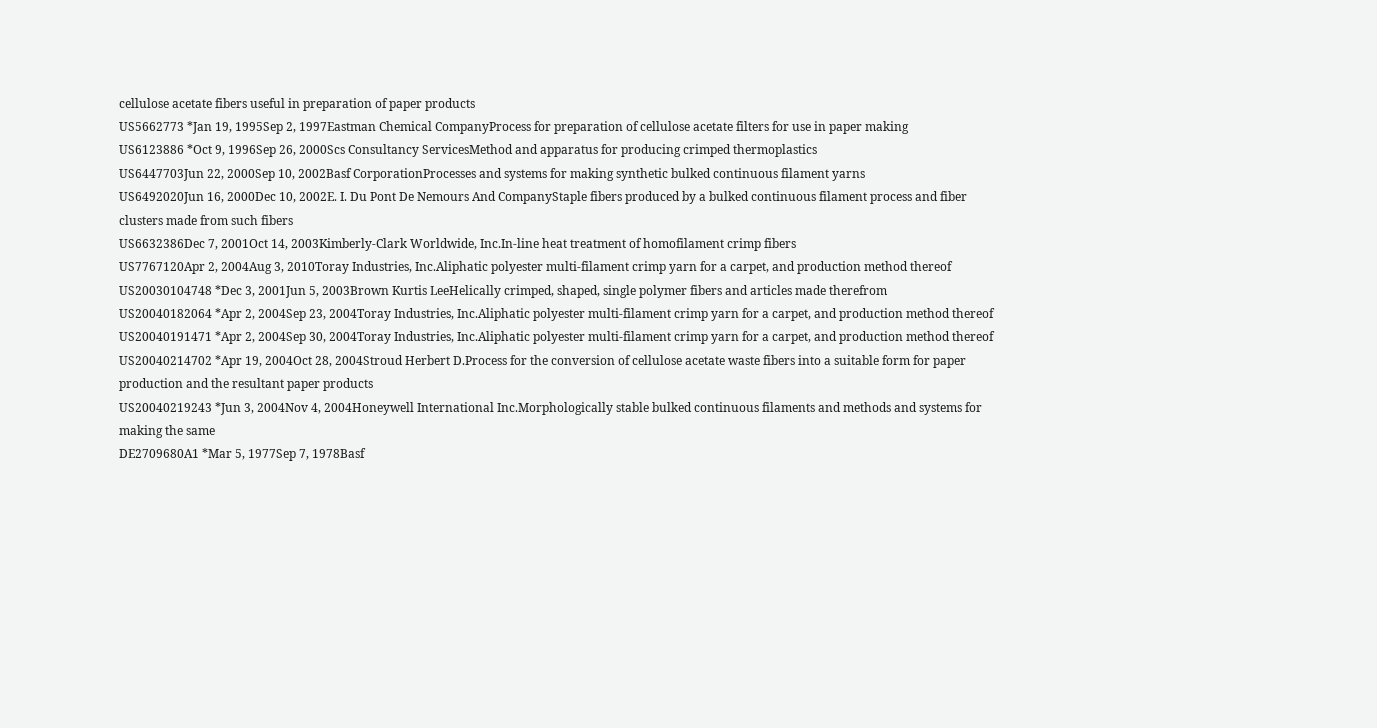cellulose acetate fibers useful in preparation of paper products
US5662773 *Jan 19, 1995Sep 2, 1997Eastman Chemical CompanyProcess for preparation of cellulose acetate filters for use in paper making
US6123886 *Oct 9, 1996Sep 26, 2000Scs Consultancy ServicesMethod and apparatus for producing crimped thermoplastics
US6447703Jun 22, 2000Sep 10, 2002Basf CorporationProcesses and systems for making synthetic bulked continuous filament yarns
US6492020Jun 16, 2000Dec 10, 2002E. I. Du Pont De Nemours And CompanyStaple fibers produced by a bulked continuous filament process and fiber clusters made from such fibers
US6632386Dec 7, 2001Oct 14, 2003Kimberly-Clark Worldwide, Inc.In-line heat treatment of homofilament crimp fibers
US7767120Apr 2, 2004Aug 3, 2010Toray Industries, Inc.Aliphatic polyester multi-filament crimp yarn for a carpet, and production method thereof
US20030104748 *Dec 3, 2001Jun 5, 2003Brown Kurtis LeeHelically crimped, shaped, single polymer fibers and articles made therefrom
US20040182064 *Apr 2, 2004Sep 23, 2004Toray Industries, Inc.Aliphatic polyester multi-filament crimp yarn for a carpet, and production method thereof
US20040191471 *Apr 2, 2004Sep 30, 2004Toray Industries, Inc.Aliphatic polyester multi-filament crimp yarn for a carpet, and production method thereof
US20040214702 *Apr 19, 2004Oct 28, 2004Stroud Herbert D.Process for the conversion of cellulose acetate waste fibers into a suitable form for paper production and the resultant paper products
US20040219243 *Jun 3, 2004Nov 4, 2004Honeywell International Inc.Morphologically stable bulked continuous filaments and methods and systems for making the same
DE2709680A1 *Mar 5, 1977Sep 7, 1978Basf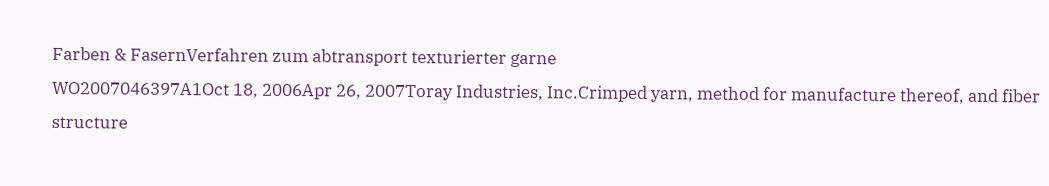Farben & FasernVerfahren zum abtransport texturierter garne
WO2007046397A1Oct 18, 2006Apr 26, 2007Toray Industries, Inc.Crimped yarn, method for manufacture thereof, and fiber structure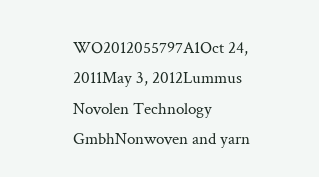WO2012055797A1Oct 24, 2011May 3, 2012Lummus Novolen Technology GmbhNonwoven and yarn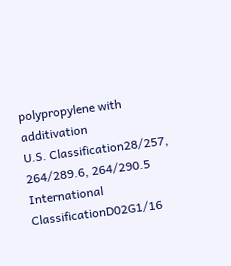polypropylene with additivation
U.S. Classification28/257, 264/289.6, 264/290.5
International ClassificationD02G1/16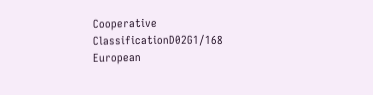Cooperative ClassificationD02G1/168
European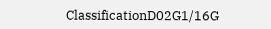ClassificationD02G1/16G